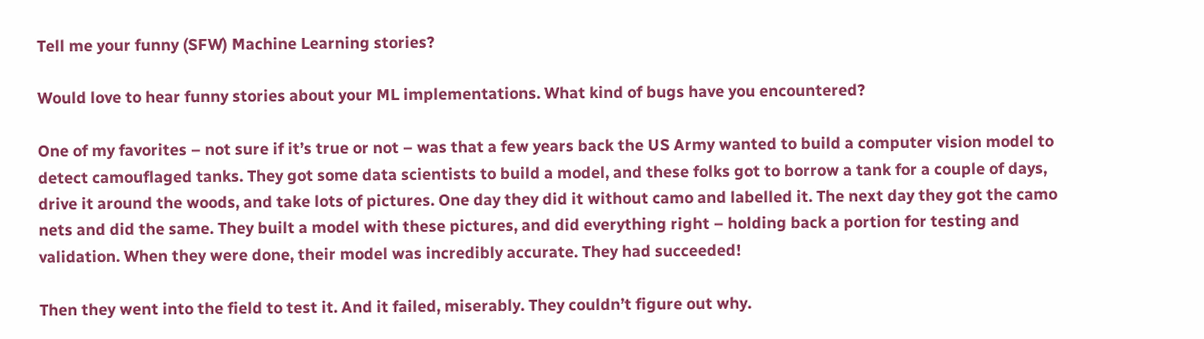Tell me your funny (SFW) Machine Learning stories?

Would love to hear funny stories about your ML implementations. What kind of bugs have you encountered?

One of my favorites – not sure if it’s true or not – was that a few years back the US Army wanted to build a computer vision model to detect camouflaged tanks. They got some data scientists to build a model, and these folks got to borrow a tank for a couple of days, drive it around the woods, and take lots of pictures. One day they did it without camo and labelled it. The next day they got the camo nets and did the same. They built a model with these pictures, and did everything right – holding back a portion for testing and validation. When they were done, their model was incredibly accurate. They had succeeded!

Then they went into the field to test it. And it failed, miserably. They couldn’t figure out why.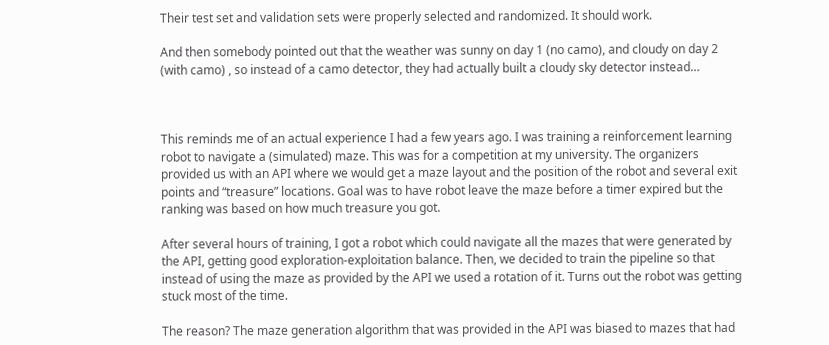Their test set and validation sets were properly selected and randomized. It should work.

And then somebody pointed out that the weather was sunny on day 1 (no camo), and cloudy on day 2 (with camo) , so instead of a camo detector, they had actually built a cloudy sky detector instead…



This reminds me of an actual experience I had a few years ago. I was training a reinforcement learning robot to navigate a (simulated) maze. This was for a competition at my university. The organizers provided us with an API where we would get a maze layout and the position of the robot and several exit points and “treasure” locations. Goal was to have robot leave the maze before a timer expired but the ranking was based on how much treasure you got.

After several hours of training, I got a robot which could navigate all the mazes that were generated by the API, getting good exploration-exploitation balance. Then, we decided to train the pipeline so that instead of using the maze as provided by the API we used a rotation of it. Turns out the robot was getting stuck most of the time.

The reason? The maze generation algorithm that was provided in the API was biased to mazes that had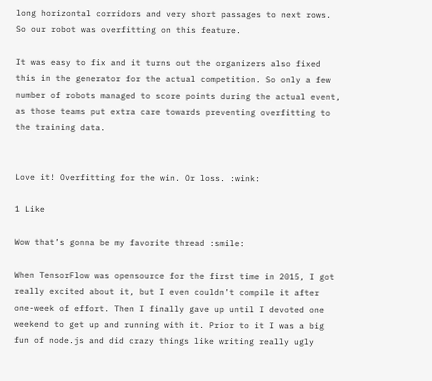long horizontal corridors and very short passages to next rows. So our robot was overfitting on this feature.

It was easy to fix and it turns out the organizers also fixed this in the generator for the actual competition. So only a few number of robots managed to score points during the actual event, as those teams put extra care towards preventing overfitting to the training data.


Love it! Overfitting for the win. Or loss. :wink:

1 Like

Wow that’s gonna be my favorite thread :smile:

When TensorFlow was opensource for the first time in 2015, I got really excited about it, but I even couldn’t compile it after one-week of effort. Then I finally gave up until I devoted one weekend to get up and running with it. Prior to it I was a big fun of node.js and did crazy things like writing really ugly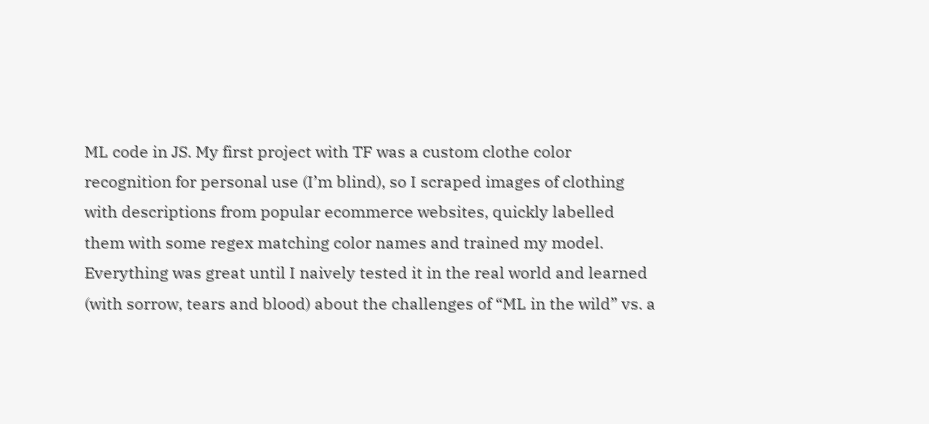ML code in JS. My first project with TF was a custom clothe color recognition for personal use (I’m blind), so I scraped images of clothing with descriptions from popular ecommerce websites, quickly labelled them with some regex matching color names and trained my model. Everything was great until I naively tested it in the real world and learned (with sorrow, tears and blood) about the challenges of “ML in the wild” vs. a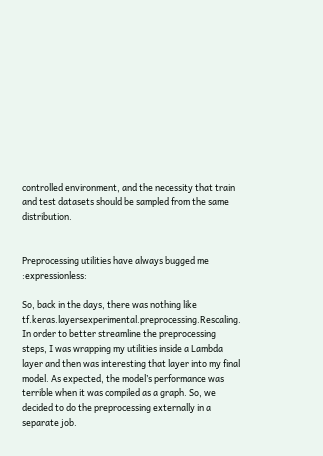controlled environment, and the necessity that train and test datasets should be sampled from the same distribution.


Preprocessing utilities have always bugged me :expressionless:

So, back in the days, there was nothing like tf.keras.layersexperimental.preprocessing.Rescaling. In order to better streamline the preprocessing steps, I was wrapping my utilities inside a Lambda layer and then was interesting that layer into my final model. As expected, the model’s performance was terrible when it was compiled as a graph. So, we decided to do the preprocessing externally in a separate job.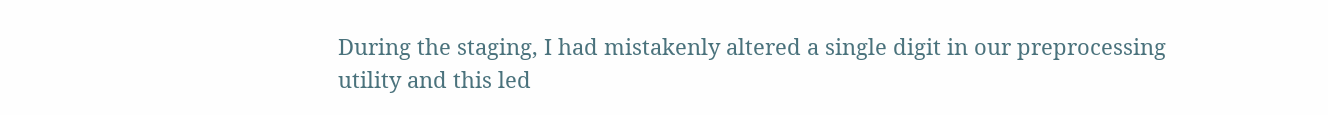During the staging, I had mistakenly altered a single digit in our preprocessing utility and this led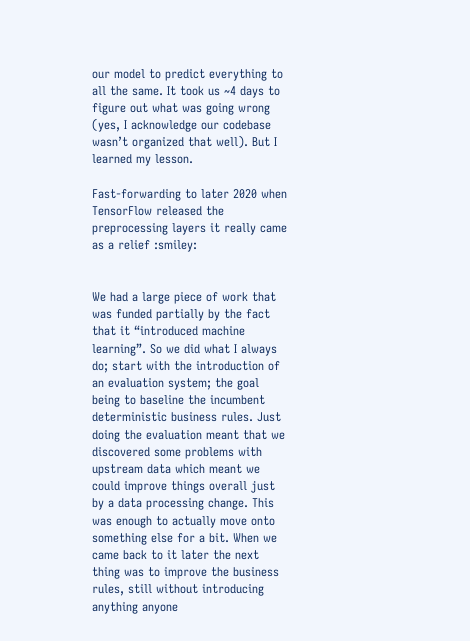our model to predict everything to all the same. It took us ~4 days to figure out what was going wrong (yes, I acknowledge our codebase wasn’t organized that well). But I learned my lesson.

Fast-forwarding to later 2020 when TensorFlow released the preprocessing layers it really came as a relief :smiley:


We had a large piece of work that was funded partially by the fact that it “introduced machine learning”. So we did what I always do; start with the introduction of an evaluation system; the goal being to baseline the incumbent deterministic business rules. Just doing the evaluation meant that we discovered some problems with upstream data which meant we could improve things overall just by a data processing change. This was enough to actually move onto something else for a bit. When we came back to it later the next thing was to improve the business rules, still without introducing anything anyone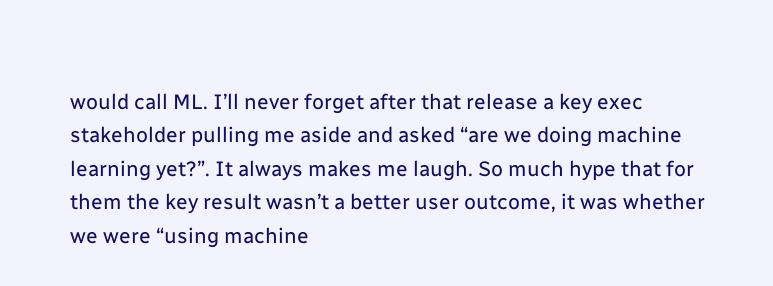would call ML. I’ll never forget after that release a key exec stakeholder pulling me aside and asked “are we doing machine learning yet?”. It always makes me laugh. So much hype that for them the key result wasn’t a better user outcome, it was whether we were “using machine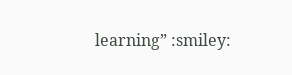learning” :smiley: